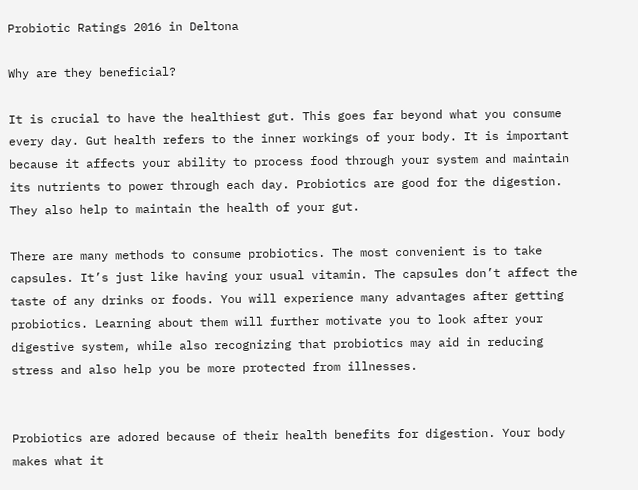Probiotic Ratings 2016 in Deltona

Why are they beneficial?

It is crucial to have the healthiest gut. This goes far beyond what you consume every day. Gut health refers to the inner workings of your body. It is important because it affects your ability to process food through your system and maintain its nutrients to power through each day. Probiotics are good for the digestion. They also help to maintain the health of your gut.

There are many methods to consume probiotics. The most convenient is to take capsules. It’s just like having your usual vitamin. The capsules don’t affect the taste of any drinks or foods. You will experience many advantages after getting probiotics. Learning about them will further motivate you to look after your digestive system, while also recognizing that probiotics may aid in reducing stress and also help you be more protected from illnesses.


Probiotics are adored because of their health benefits for digestion. Your body makes what it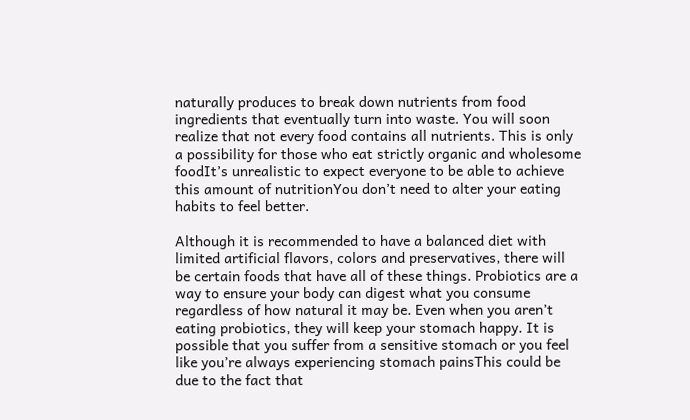naturally produces to break down nutrients from food ingredients that eventually turn into waste. You will soon realize that not every food contains all nutrients. This is only a possibility for those who eat strictly organic and wholesome foodIt’s unrealistic to expect everyone to be able to achieve this amount of nutritionYou don’t need to alter your eating habits to feel better.

Although it is recommended to have a balanced diet with limited artificial flavors, colors and preservatives, there will be certain foods that have all of these things. Probiotics are a way to ensure your body can digest what you consume regardless of how natural it may be. Even when you aren’t eating probiotics, they will keep your stomach happy. It is possible that you suffer from a sensitive stomach or you feel like you’re always experiencing stomach painsThis could be due to the fact that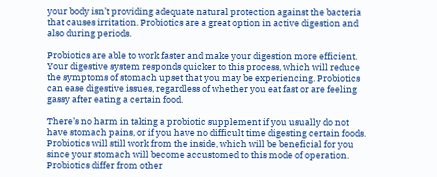your body isn’t providing adequate natural protection against the bacteria that causes irritation. Probiotics are a great option in active digestion and also during periods.

Probiotics are able to work faster and make your digestion more efficient. Your digestive system responds quicker to this process, which will reduce the symptoms of stomach upset that you may be experiencing. Probiotics can ease digestive issues, regardless of whether you eat fast or are feeling gassy after eating a certain food.

There’s no harm in taking a probiotic supplement if you usually do not have stomach pains, or if you have no difficult time digesting certain foods. Probiotics will still work from the inside, which will be beneficial for you since your stomach will become accustomed to this mode of operation. Probiotics differ from other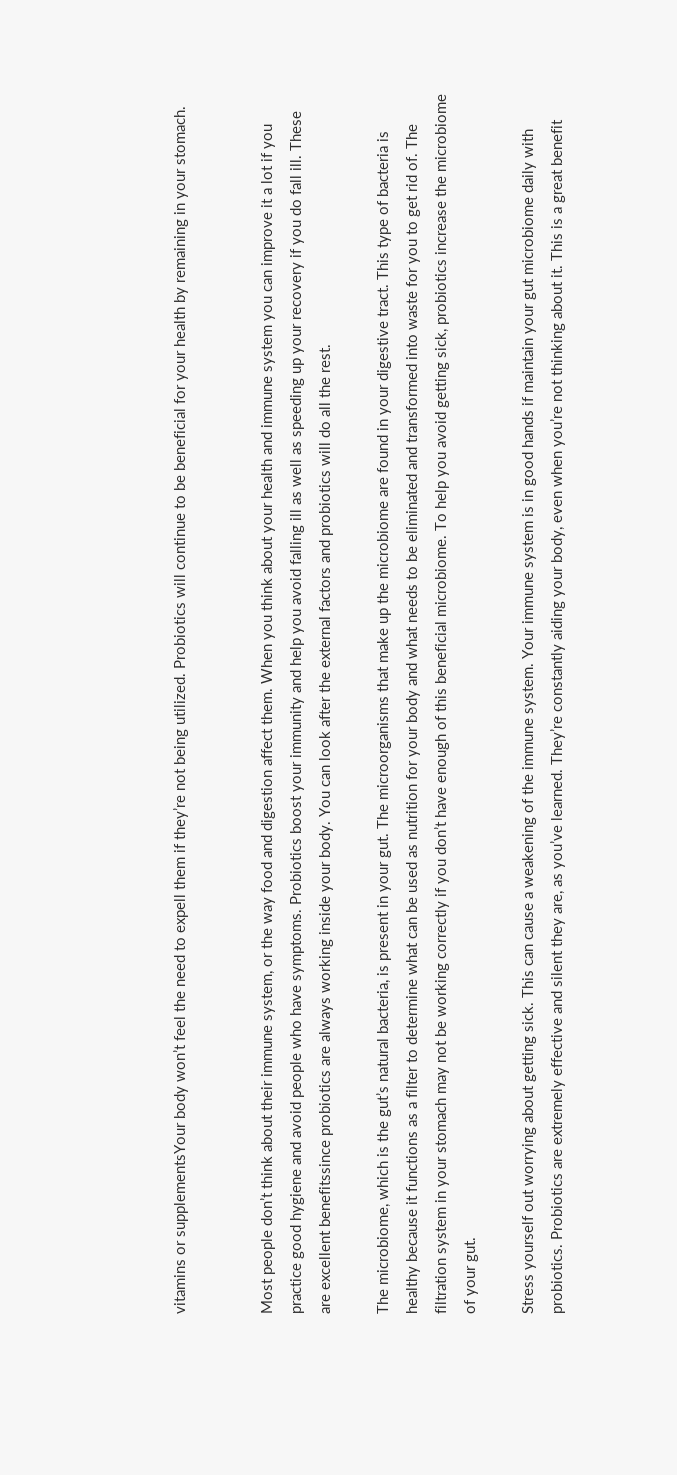vitamins or supplementsYour body won’t feel the need to expell them if they’re not being utilized. Probiotics will continue to be beneficial for your health by remaining in your stomach.


Most people don’t think about their immune system, or the way food and digestion affect them. When you think about your health and immune system you can improve it a lot if you practice good hygiene and avoid people who have symptoms. Probiotics boost your immunity and help you avoid falling ill as well as speeding up your recovery if you do fall ill. These are excellent benefitssince probiotics are always working inside your body. You can look after the external factors and probiotics will do all the rest.

The microbiome, which is the gut’s natural bacteria, is present in your gut. The microorganisms that make up the microbiome are found in your digestive tract. This type of bacteria is healthy because it functions as a filter to determine what can be used as nutrition for your body and what needs to be eliminated and transformed into waste for you to get rid of. The filtration system in your stomach may not be working correctly if you don’t have enough of this beneficial microbiome. To help you avoid getting sick, probiotics increase the microbiome of your gut.

Stress yourself out worrying about getting sick. This can cause a weakening of the immune system. Your immune system is in good hands if maintain your gut microbiome daily with probiotics. Probiotics are extremely effective and silent they are, as you’ve learned. They’re constantly aiding your body, even when you’re not thinking about it. This is a great benefit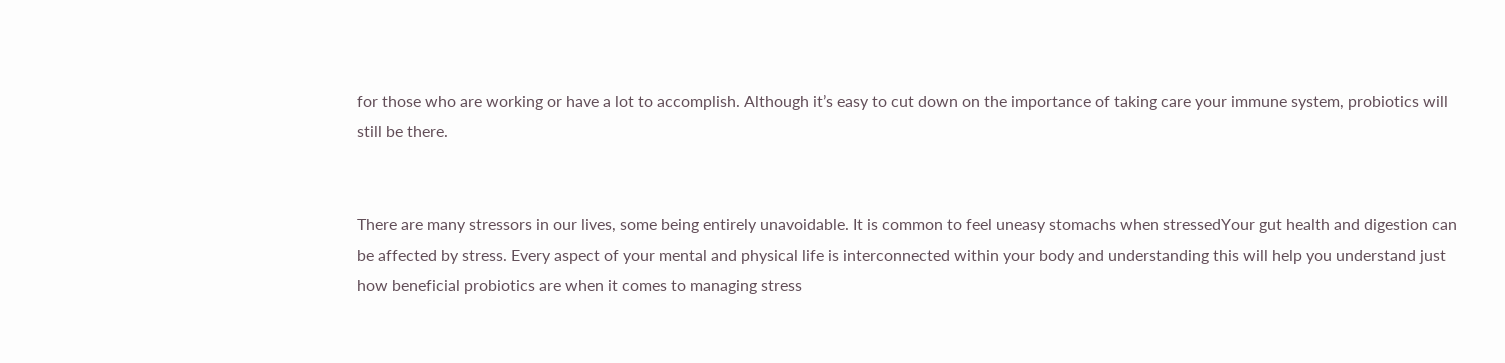for those who are working or have a lot to accomplish. Although it’s easy to cut down on the importance of taking care your immune system, probiotics will still be there.


There are many stressors in our lives, some being entirely unavoidable. It is common to feel uneasy stomachs when stressedYour gut health and digestion can be affected by stress. Every aspect of your mental and physical life is interconnected within your body and understanding this will help you understand just how beneficial probiotics are when it comes to managing stress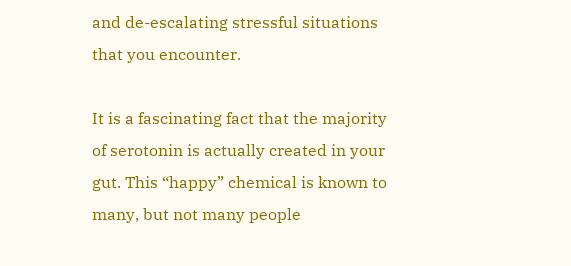and de-escalating stressful situations that you encounter.

It is a fascinating fact that the majority of serotonin is actually created in your gut. This “happy” chemical is known to many, but not many people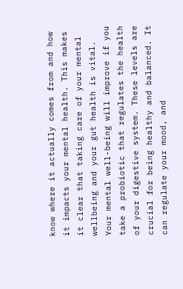know where it actually comes from and how it impacts your mental health. This makes it clear that taking care of your mental wellbeing and your gut health is vital. Your mental well-being will improve if you take a probiotic that regulates the health of your digestive system. These levels are crucial for being healthy and balanced. It can regulate your mood, and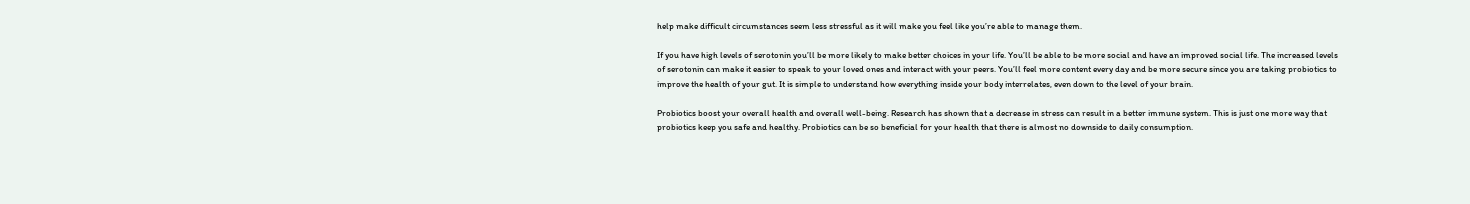help make difficult circumstances seem less stressful as it will make you feel like you’re able to manage them.

If you have high levels of serotonin you’ll be more likely to make better choices in your life. You’ll be able to be more social and have an improved social life. The increased levels of serotonin can make it easier to speak to your loved ones and interact with your peers. You’ll feel more content every day and be more secure since you are taking probiotics to improve the health of your gut. It is simple to understand how everything inside your body interrelates, even down to the level of your brain.

Probiotics boost your overall health and overall well-being. Research has shown that a decrease in stress can result in a better immune system. This is just one more way that probiotics keep you safe and healthy. Probiotics can be so beneficial for your health that there is almost no downside to daily consumption.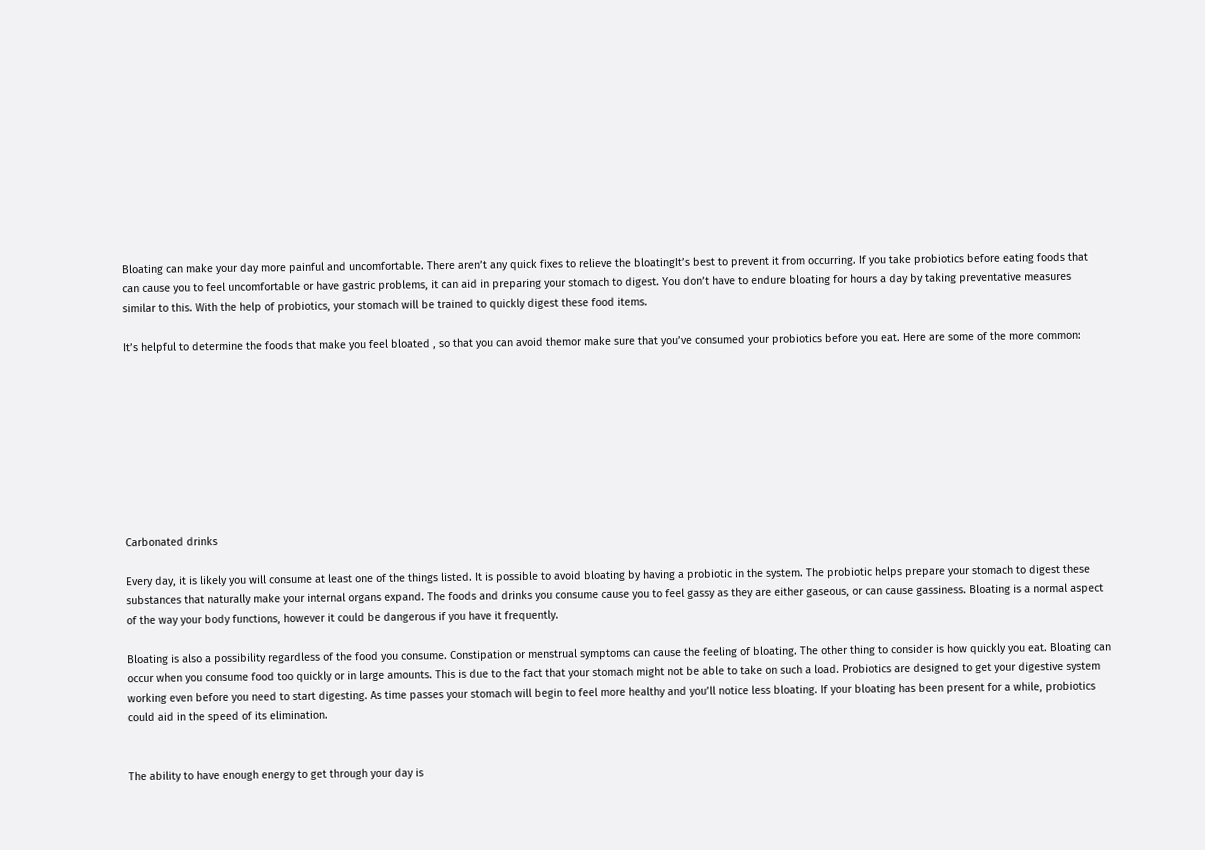Bloating can make your day more painful and uncomfortable. There aren’t any quick fixes to relieve the bloatingIt’s best to prevent it from occurring. If you take probiotics before eating foods that can cause you to feel uncomfortable or have gastric problems, it can aid in preparing your stomach to digest. You don’t have to endure bloating for hours a day by taking preventative measures similar to this. With the help of probiotics, your stomach will be trained to quickly digest these food items.

It’s helpful to determine the foods that make you feel bloated , so that you can avoid themor make sure that you’ve consumed your probiotics before you eat. Here are some of the more common:









Carbonated drinks

Every day, it is likely you will consume at least one of the things listed. It is possible to avoid bloating by having a probiotic in the system. The probiotic helps prepare your stomach to digest these substances that naturally make your internal organs expand. The foods and drinks you consume cause you to feel gassy as they are either gaseous, or can cause gassiness. Bloating is a normal aspect of the way your body functions, however it could be dangerous if you have it frequently.

Bloating is also a possibility regardless of the food you consume. Constipation or menstrual symptoms can cause the feeling of bloating. The other thing to consider is how quickly you eat. Bloating can occur when you consume food too quickly or in large amounts. This is due to the fact that your stomach might not be able to take on such a load. Probiotics are designed to get your digestive system working even before you need to start digesting. As time passes your stomach will begin to feel more healthy and you’ll notice less bloating. If your bloating has been present for a while, probiotics could aid in the speed of its elimination.


The ability to have enough energy to get through your day is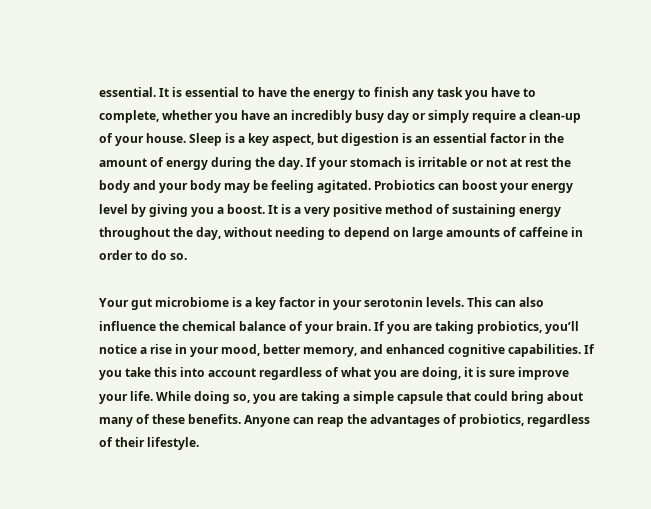essential. It is essential to have the energy to finish any task you have to complete, whether you have an incredibly busy day or simply require a clean-up of your house. Sleep is a key aspect, but digestion is an essential factor in the amount of energy during the day. If your stomach is irritable or not at rest the body and your body may be feeling agitated. Probiotics can boost your energy level by giving you a boost. It is a very positive method of sustaining energy throughout the day, without needing to depend on large amounts of caffeine in order to do so.

Your gut microbiome is a key factor in your serotonin levels. This can also influence the chemical balance of your brain. If you are taking probiotics, you’ll notice a rise in your mood, better memory, and enhanced cognitive capabilities. If you take this into account regardless of what you are doing, it is sure improve your life. While doing so, you are taking a simple capsule that could bring about many of these benefits. Anyone can reap the advantages of probiotics, regardless of their lifestyle.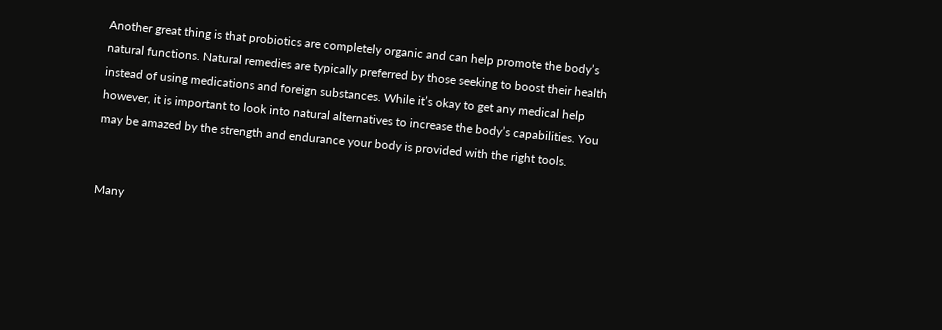Another great thing is that probiotics are completely organic and can help promote the body’s natural functions. Natural remedies are typically preferred by those seeking to boost their health instead of using medications and foreign substances. While it’s okay to get any medical help however, it is important to look into natural alternatives to increase the body’s capabilities. You may be amazed by the strength and endurance your body is provided with the right tools.


Many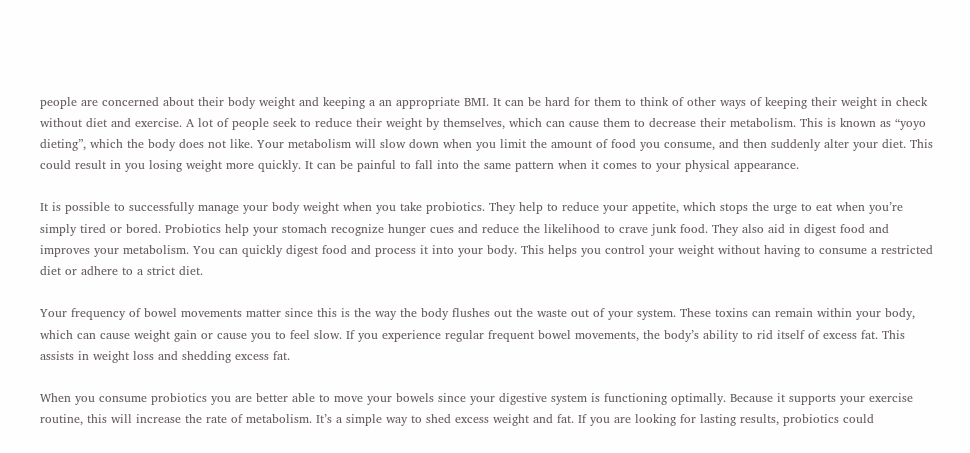people are concerned about their body weight and keeping a an appropriate BMI. It can be hard for them to think of other ways of keeping their weight in check without diet and exercise. A lot of people seek to reduce their weight by themselves, which can cause them to decrease their metabolism. This is known as “yoyo dieting”, which the body does not like. Your metabolism will slow down when you limit the amount of food you consume, and then suddenly alter your diet. This could result in you losing weight more quickly. It can be painful to fall into the same pattern when it comes to your physical appearance.

It is possible to successfully manage your body weight when you take probiotics. They help to reduce your appetite, which stops the urge to eat when you’re simply tired or bored. Probiotics help your stomach recognize hunger cues and reduce the likelihood to crave junk food. They also aid in digest food and improves your metabolism. You can quickly digest food and process it into your body. This helps you control your weight without having to consume a restricted diet or adhere to a strict diet.

Your frequency of bowel movements matter since this is the way the body flushes out the waste out of your system. These toxins can remain within your body, which can cause weight gain or cause you to feel slow. If you experience regular frequent bowel movements, the body’s ability to rid itself of excess fat. This assists in weight loss and shedding excess fat.

When you consume probiotics you are better able to move your bowels since your digestive system is functioning optimally. Because it supports your exercise routine, this will increase the rate of metabolism. It’s a simple way to shed excess weight and fat. If you are looking for lasting results, probiotics could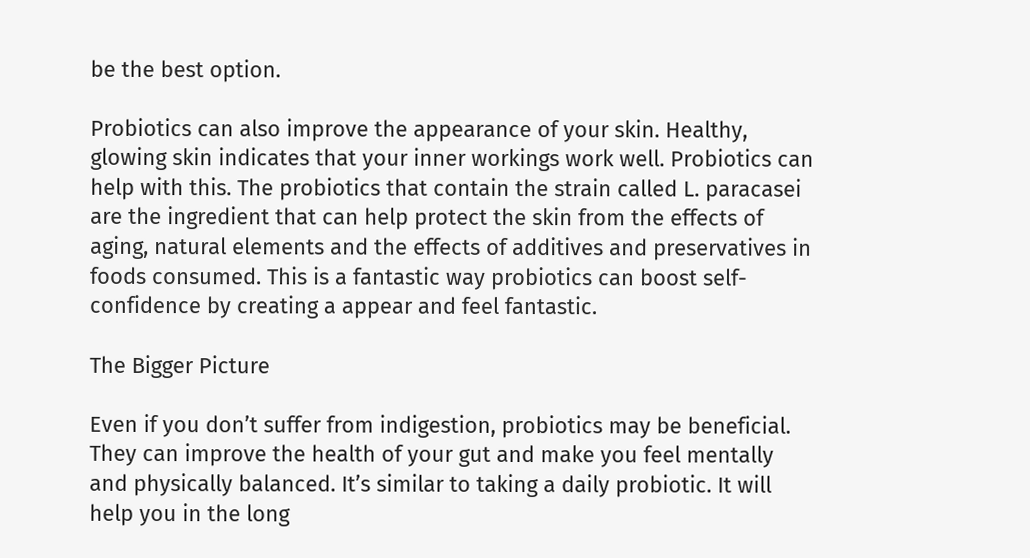be the best option.

Probiotics can also improve the appearance of your skin. Healthy, glowing skin indicates that your inner workings work well. Probiotics can help with this. The probiotics that contain the strain called L. paracasei are the ingredient that can help protect the skin from the effects of aging, natural elements and the effects of additives and preservatives in foods consumed. This is a fantastic way probiotics can boost self-confidence by creating a appear and feel fantastic.

The Bigger Picture

Even if you don’t suffer from indigestion, probiotics may be beneficial. They can improve the health of your gut and make you feel mentally and physically balanced. It’s similar to taking a daily probiotic. It will help you in the long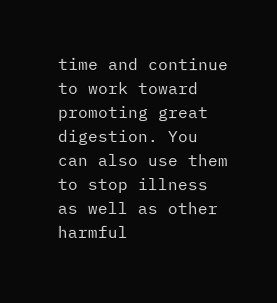time and continue to work toward promoting great digestion. You can also use them to stop illness as well as other harmful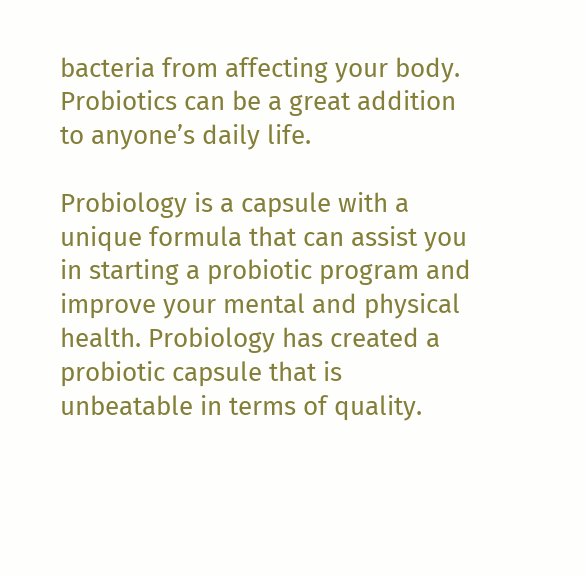bacteria from affecting your body. Probiotics can be a great addition to anyone’s daily life.

Probiology is a capsule with a unique formula that can assist you in starting a probiotic program and improve your mental and physical health. Probiology has created a probiotic capsule that is unbeatable in terms of quality.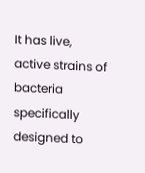It has live, active strains of bacteria specifically designed to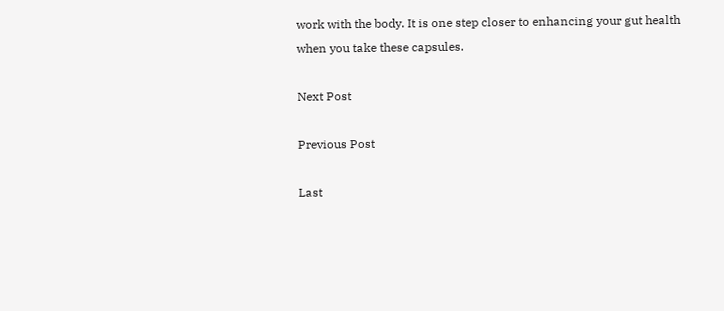work with the body. It is one step closer to enhancing your gut health when you take these capsules.

Next Post

Previous Post

Last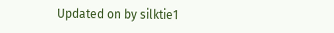Updated on by silktie1